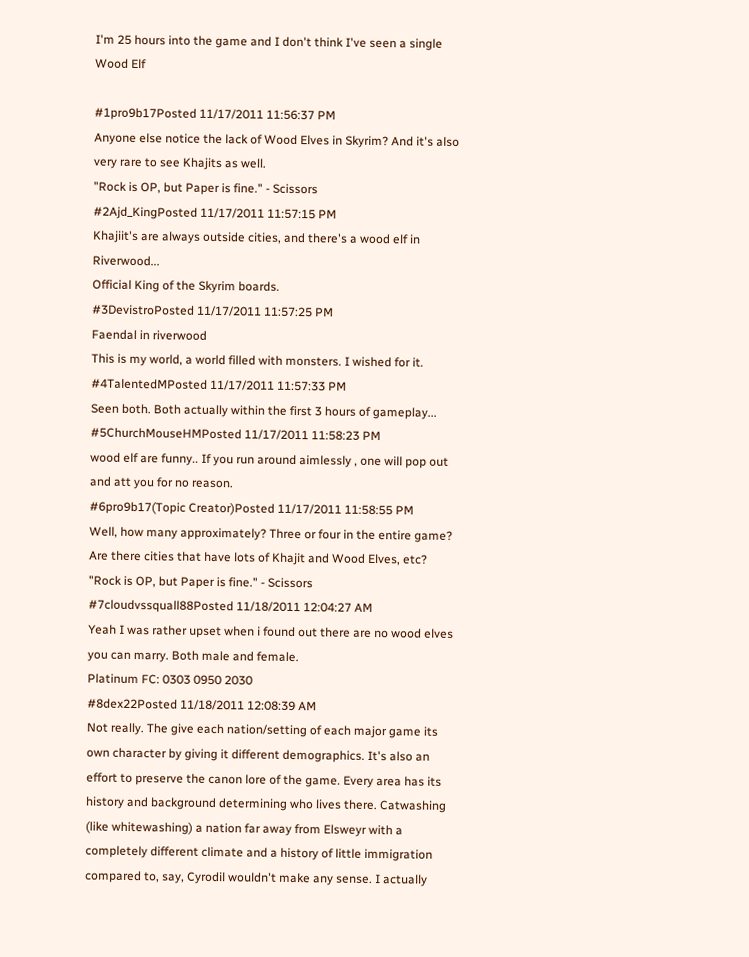I'm 25 hours into the game and I don't think I've seen a single Wood Elf

#1pro9b17Posted 11/17/2011 11:56:37 PM
Anyone else notice the lack of Wood Elves in Skyrim? And it's also very rare to see Khajits as well.
"Rock is OP, but Paper is fine." - Scissors
#2Ajd_KingPosted 11/17/2011 11:57:15 PM
Khajiit's are always outside cities, and there's a wood elf in Riverwood...
Official King of the Skyrim boards.
#3DevistroPosted 11/17/2011 11:57:25 PM
Faendal in riverwood
This is my world, a world filled with monsters. I wished for it.
#4TalentedMPosted 11/17/2011 11:57:33 PM
Seen both. Both actually within the first 3 hours of gameplay...
#5ChurchMouseHMPosted 11/17/2011 11:58:23 PM
wood elf are funny.. If you run around aimlessly , one will pop out and att you for no reason.
#6pro9b17(Topic Creator)Posted 11/17/2011 11:58:55 PM
Well, how many approximately? Three or four in the entire game? Are there cities that have lots of Khajit and Wood Elves, etc?
"Rock is OP, but Paper is fine." - Scissors
#7cloudvssquall88Posted 11/18/2011 12:04:27 AM
Yeah I was rather upset when i found out there are no wood elves you can marry. Both male and female.
Platinum FC: 0303 0950 2030
#8dex22Posted 11/18/2011 12:08:39 AM
Not really. The give each nation/setting of each major game its own character by giving it different demographics. It's also an effort to preserve the canon lore of the game. Every area has its history and background determining who lives there. Catwashing (like whitewashing) a nation far away from Elsweyr with a completely different climate and a history of little immigration compared to, say, Cyrodil wouldn't make any sense. I actually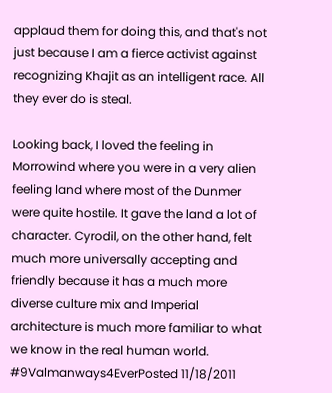applaud them for doing this, and that's not just because I am a fierce activist against recognizing Khajit as an intelligent race. All they ever do is steal.

Looking back, I loved the feeling in Morrowind where you were in a very alien feeling land where most of the Dunmer were quite hostile. It gave the land a lot of character. Cyrodil, on the other hand, felt much more universally accepting and friendly because it has a much more diverse culture mix and Imperial architecture is much more familiar to what we know in the real human world.
#9Valmanways4EverPosted 11/18/2011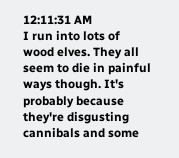12:11:31 AM
I run into lots of wood elves. They all seem to die in painful ways though. It's probably because they're disgusting cannibals and some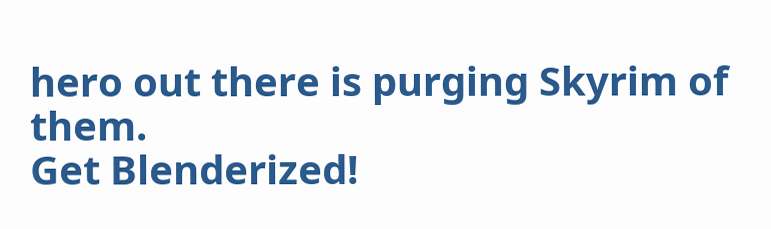hero out there is purging Skyrim of them.
Get Blenderized!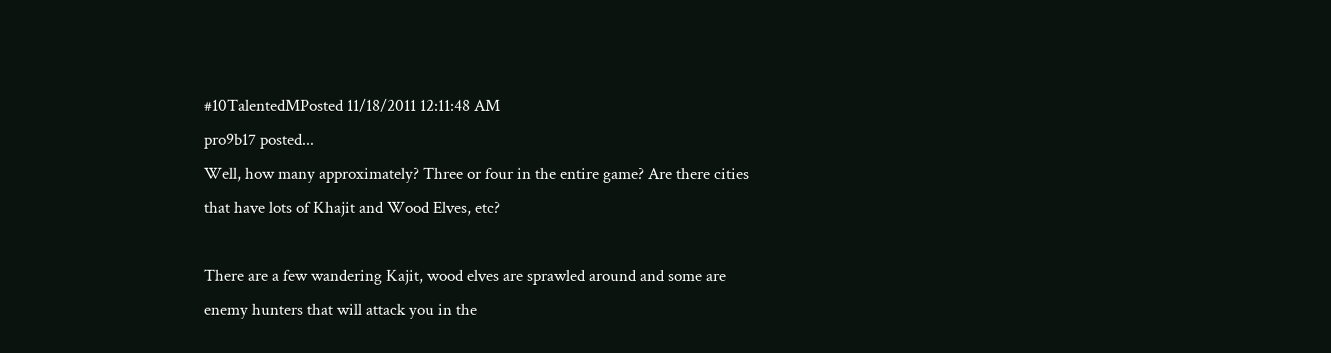#10TalentedMPosted 11/18/2011 12:11:48 AM
pro9b17 posted...
Well, how many approximately? Three or four in the entire game? Are there cities that have lots of Khajit and Wood Elves, etc?

There are a few wandering Kajit, wood elves are sprawled around and some are enemy hunters that will attack you in the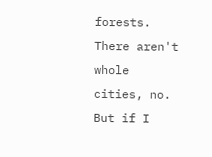forests. There aren't whole cities, no. But if I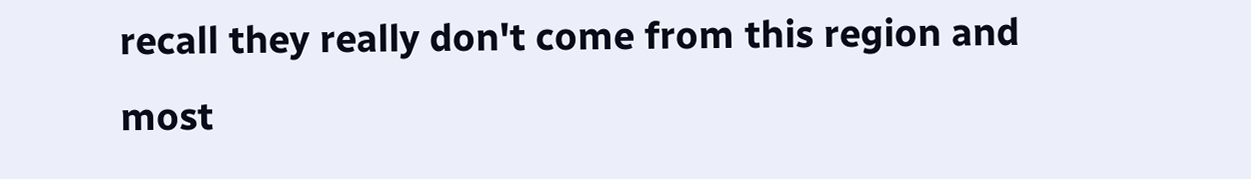recall they really don't come from this region and most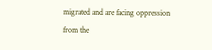migrated and are facing oppression from the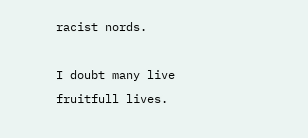racist nords.

I doubt many live fruitfull lives.